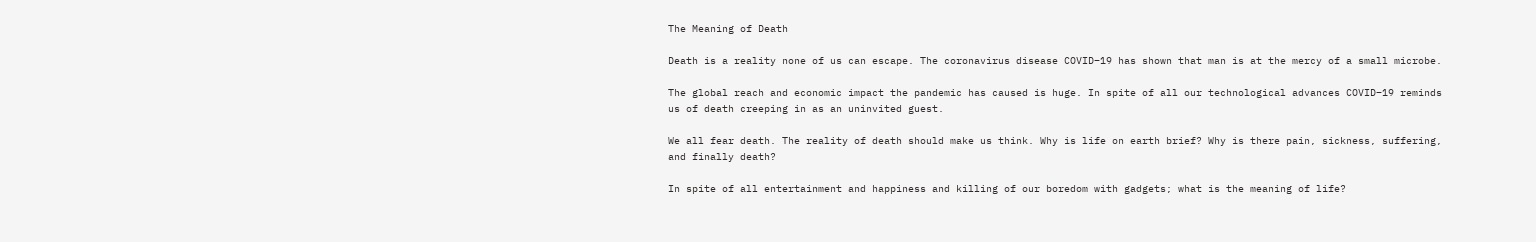The Meaning of Death

Death is a reality none of us can escape. The coronavirus disease COVID–19 has shown that man is at the mercy of a small microbe.

The global reach and economic impact the pandemic has caused is huge. In spite of all our technological advances COVID–19 reminds us of death creeping in as an uninvited guest.

We all fear death. The reality of death should make us think. Why is life on earth brief? Why is there pain, sickness, suffering, and finally death?

In spite of all entertainment and happiness and killing of our boredom with gadgets; what is the meaning of life?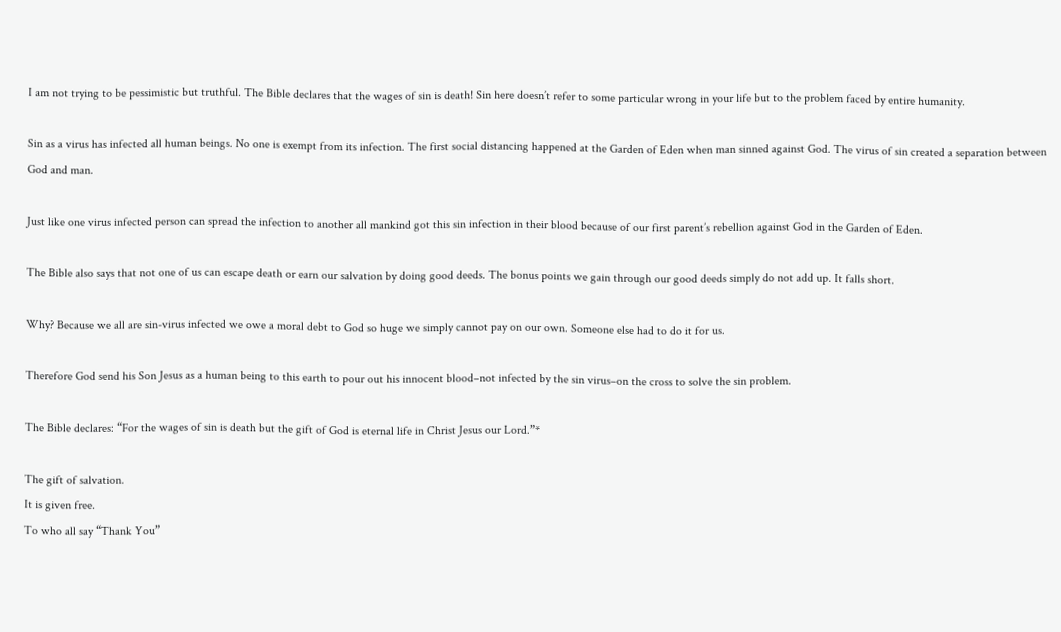I am not trying to be pessimistic but truthful. The Bible declares that the wages of sin is death! Sin here doesn’t refer to some particular wrong in your life but to the problem faced by entire humanity.

Sin as a virus has infected all human beings. No one is exempt from its infection. The first social distancing happened at the Garden of Eden when man sinned against God. The virus of sin created a separation between God and man.

Just like one virus infected person can spread the infection to another all mankind got this sin infection in their blood because of our first parent’s rebellion against God in the Garden of Eden.

The Bible also says that not one of us can escape death or earn our salvation by doing good deeds. The bonus points we gain through our good deeds simply do not add up. It falls short.

Why? Because we all are sin-virus infected we owe a moral debt to God so huge we simply cannot pay on our own. Someone else had to do it for us.

Therefore God send his Son Jesus as a human being to this earth to pour out his innocent blood–not infected by the sin virus–on the cross to solve the sin problem.

The Bible declares: “For the wages of sin is death but the gift of God is eternal life in Christ Jesus our Lord.”*

The gift of salvation.
It is given free.
To who all say “Thank You”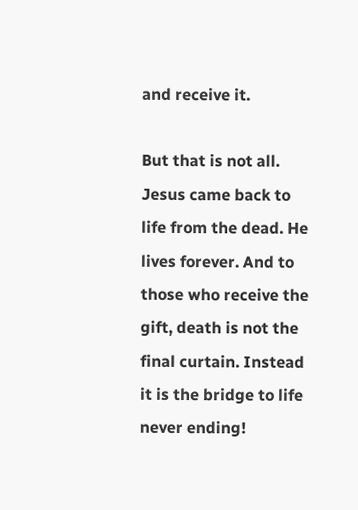and receive it.

But that is not all. Jesus came back to life from the dead. He lives forever. And to those who receive the gift, death is not the final curtain. Instead it is the bridge to life never ending!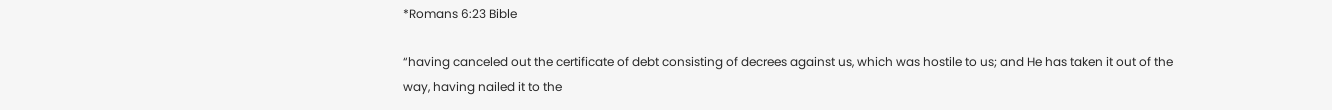*Romans 6:23 Bible

“having canceled out the certificate of debt consisting of decrees against us, which was hostile to us; and He has taken it out of the way, having nailed it to the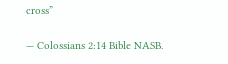cross”

— Colossians 2:14 Bible NASB.